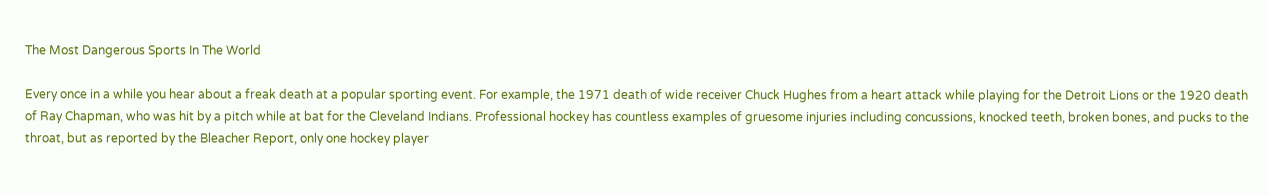The Most Dangerous Sports In The World

Every once in a while you hear about a freak death at a popular sporting event. For example, the 1971 death of wide receiver Chuck Hughes from a heart attack while playing for the Detroit Lions or the 1920 death of Ray Chapman, who was hit by a pitch while at bat for the Cleveland Indians. Professional hockey has countless examples of gruesome injuries including concussions, knocked teeth, broken bones, and pucks to the throat, but as reported by the Bleacher Report, only one hockey player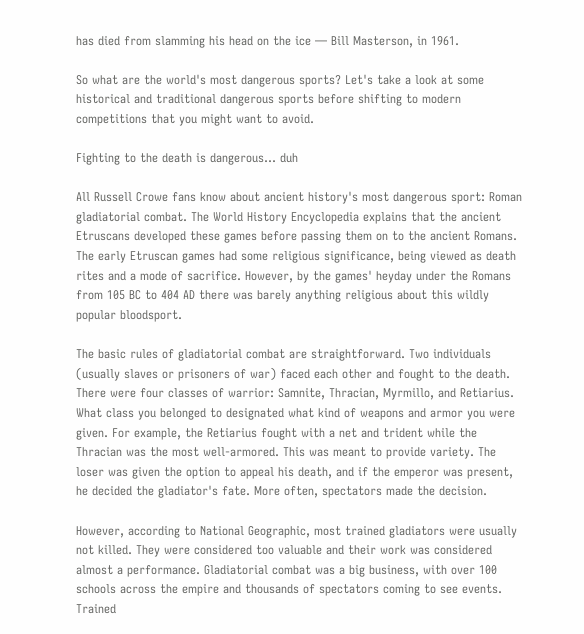has died from slamming his head on the ice — Bill Masterson, in 1961.

So what are the world's most dangerous sports? Let's take a look at some historical and traditional dangerous sports before shifting to modern competitions that you might want to avoid.

Fighting to the death is dangerous... duh

All Russell Crowe fans know about ancient history's most dangerous sport: Roman gladiatorial combat. The World History Encyclopedia explains that the ancient Etruscans developed these games before passing them on to the ancient Romans. The early Etruscan games had some religious significance, being viewed as death rites and a mode of sacrifice. However, by the games' heyday under the Romans from 105 BC to 404 AD there was barely anything religious about this wildly popular bloodsport.

The basic rules of gladiatorial combat are straightforward. Two individuals (usually slaves or prisoners of war) faced each other and fought to the death. There were four classes of warrior: Samnite, Thracian, Myrmillo, and Retiarius. What class you belonged to designated what kind of weapons and armor you were given. For example, the Retiarius fought with a net and trident while the Thracian was the most well-armored. This was meant to provide variety. The loser was given the option to appeal his death, and if the emperor was present, he decided the gladiator's fate. More often, spectators made the decision.

However, according to National Geographic, most trained gladiators were usually not killed. They were considered too valuable and their work was considered almost a performance. Gladiatorial combat was a big business, with over 100 schools across the empire and thousands of spectators coming to see events. Trained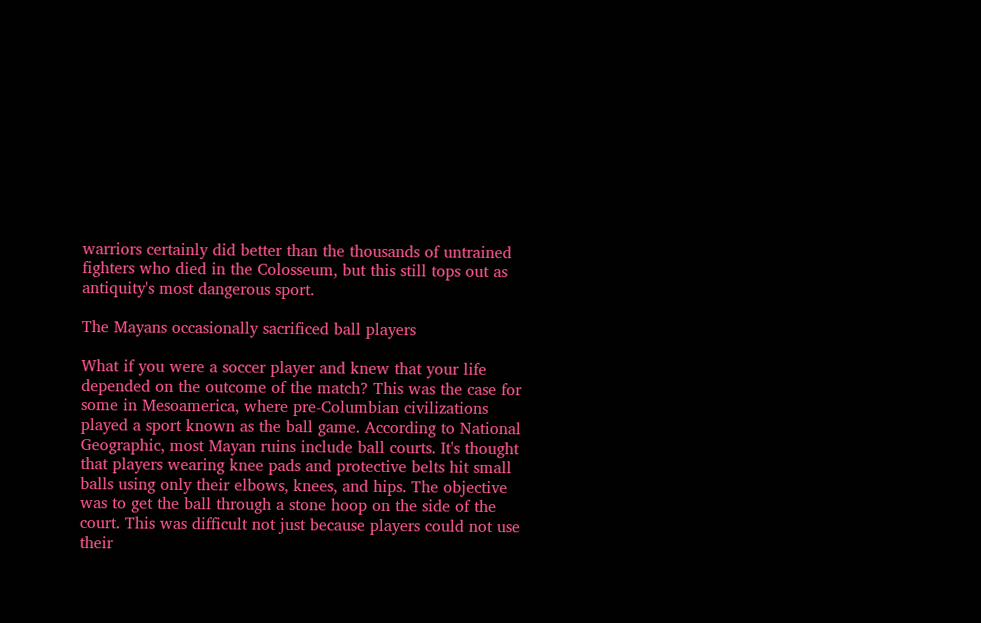warriors certainly did better than the thousands of untrained fighters who died in the Colosseum, but this still tops out as antiquity's most dangerous sport.

The Mayans occasionally sacrificed ball players

What if you were a soccer player and knew that your life depended on the outcome of the match? This was the case for some in Mesoamerica, where pre-Columbian civilizations played a sport known as the ball game. According to National Geographic, most Mayan ruins include ball courts. It's thought that players wearing knee pads and protective belts hit small balls using only their elbows, knees, and hips. The objective was to get the ball through a stone hoop on the side of the court. This was difficult not just because players could not use their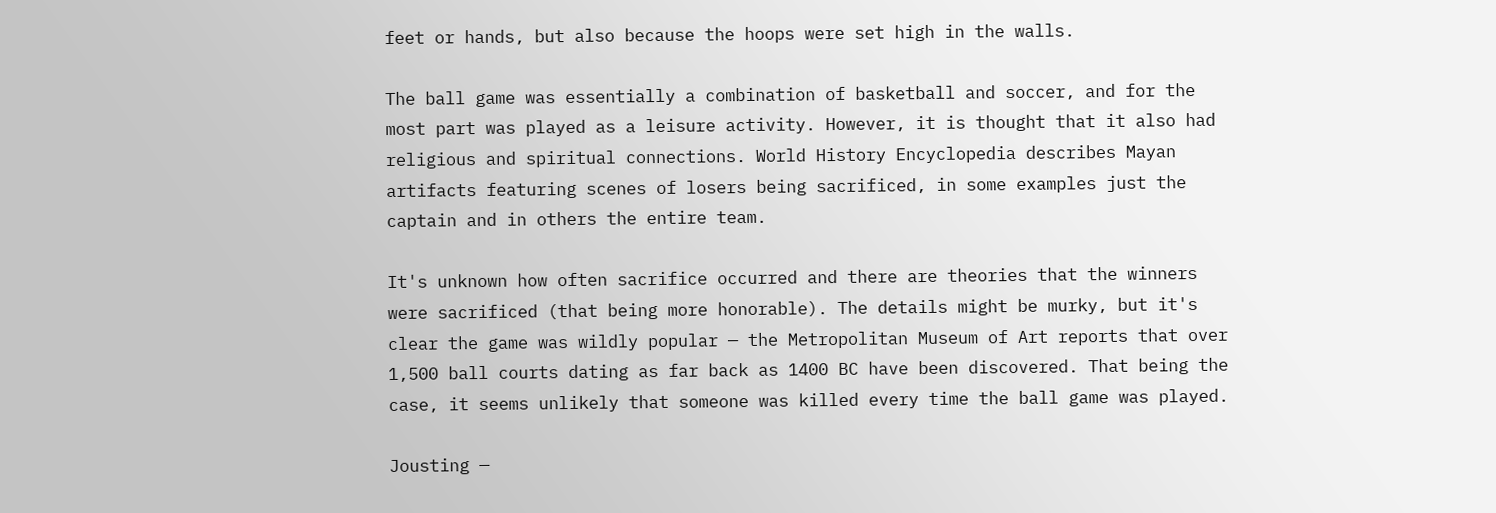feet or hands, but also because the hoops were set high in the walls.

The ball game was essentially a combination of basketball and soccer, and for the most part was played as a leisure activity. However, it is thought that it also had religious and spiritual connections. World History Encyclopedia describes Mayan artifacts featuring scenes of losers being sacrificed, in some examples just the captain and in others the entire team.

It's unknown how often sacrifice occurred and there are theories that the winners were sacrificed (that being more honorable). The details might be murky, but it's clear the game was wildly popular — the Metropolitan Museum of Art reports that over 1,500 ball courts dating as far back as 1400 BC have been discovered. That being the case, it seems unlikely that someone was killed every time the ball game was played.

Jousting —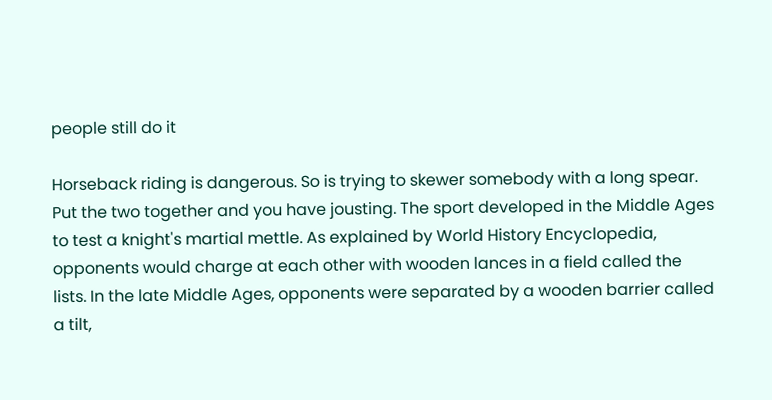people still do it

Horseback riding is dangerous. So is trying to skewer somebody with a long spear. Put the two together and you have jousting. The sport developed in the Middle Ages to test a knight's martial mettle. As explained by World History Encyclopedia, opponents would charge at each other with wooden lances in a field called the lists. In the late Middle Ages, opponents were separated by a wooden barrier called a tilt,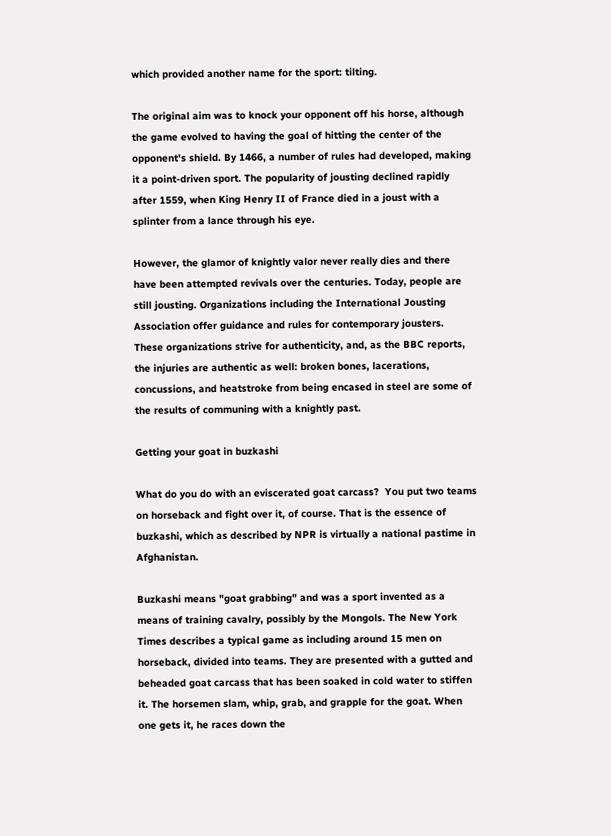which provided another name for the sport: tilting.

The original aim was to knock your opponent off his horse, although the game evolved to having the goal of hitting the center of the opponent's shield. By 1466, a number of rules had developed, making it a point-driven sport. The popularity of jousting declined rapidly after 1559, when King Henry II of France died in a joust with a splinter from a lance through his eye.

However, the glamor of knightly valor never really dies and there have been attempted revivals over the centuries. Today, people are still jousting. Organizations including the International Jousting Association offer guidance and rules for contemporary jousters. These organizations strive for authenticity, and, as the BBC reports, the injuries are authentic as well: broken bones, lacerations, concussions, and heatstroke from being encased in steel are some of the results of communing with a knightly past.

Getting your goat in buzkashi

What do you do with an eviscerated goat carcass?  You put two teams on horseback and fight over it, of course. That is the essence of buzkashi, which as described by NPR is virtually a national pastime in Afghanistan.

Buzkashi means "goat grabbing" and was a sport invented as a means of training cavalry, possibly by the Mongols. The New York Times describes a typical game as including around 15 men on horseback, divided into teams. They are presented with a gutted and beheaded goat carcass that has been soaked in cold water to stiffen it. The horsemen slam, whip, grab, and grapple for the goat. When one gets it, he races down the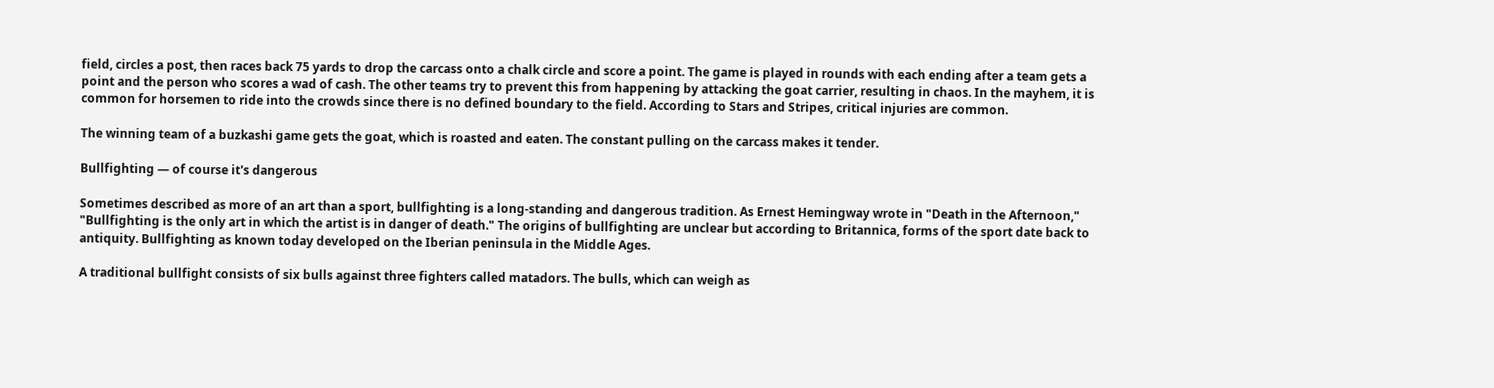field, circles a post, then races back 75 yards to drop the carcass onto a chalk circle and score a point. The game is played in rounds with each ending after a team gets a point and the person who scores a wad of cash. The other teams try to prevent this from happening by attacking the goat carrier, resulting in chaos. In the mayhem, it is common for horsemen to ride into the crowds since there is no defined boundary to the field. According to Stars and Stripes, critical injuries are common.

The winning team of a buzkashi game gets the goat, which is roasted and eaten. The constant pulling on the carcass makes it tender.

Bullfighting — of course it's dangerous

Sometimes described as more of an art than a sport, bullfighting is a long-standing and dangerous tradition. As Ernest Hemingway wrote in "Death in the Afternoon," "Bullfighting is the only art in which the artist is in danger of death." The origins of bullfighting are unclear but according to Britannica, forms of the sport date back to antiquity. Bullfighting as known today developed on the Iberian peninsula in the Middle Ages.

A traditional bullfight consists of six bulls against three fighters called matadors. The bulls, which can weigh as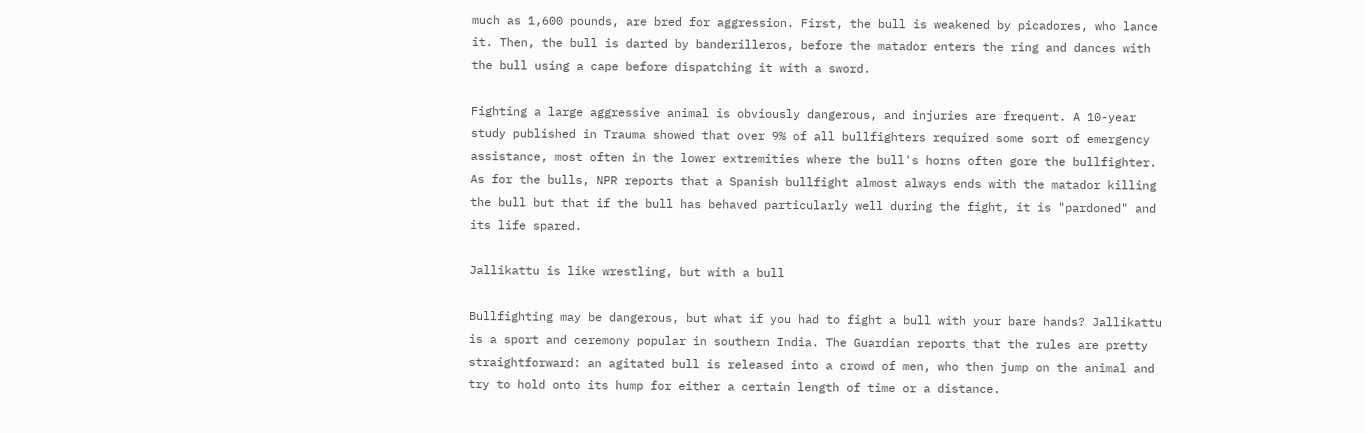much as 1,600 pounds, are bred for aggression. First, the bull is weakened by picadores, who lance it. Then, the bull is darted by banderilleros, before the matador enters the ring and dances with the bull using a cape before dispatching it with a sword.

Fighting a large aggressive animal is obviously dangerous, and injuries are frequent. A 10-year study published in Trauma showed that over 9% of all bullfighters required some sort of emergency assistance, most often in the lower extremities where the bull's horns often gore the bullfighter. As for the bulls, NPR reports that a Spanish bullfight almost always ends with the matador killing the bull but that if the bull has behaved particularly well during the fight, it is "pardoned" and its life spared.

Jallikattu is like wrestling, but with a bull

Bullfighting may be dangerous, but what if you had to fight a bull with your bare hands? Jallikattu is a sport and ceremony popular in southern India. The Guardian reports that the rules are pretty straightforward: an agitated bull is released into a crowd of men, who then jump on the animal and try to hold onto its hump for either a certain length of time or a distance.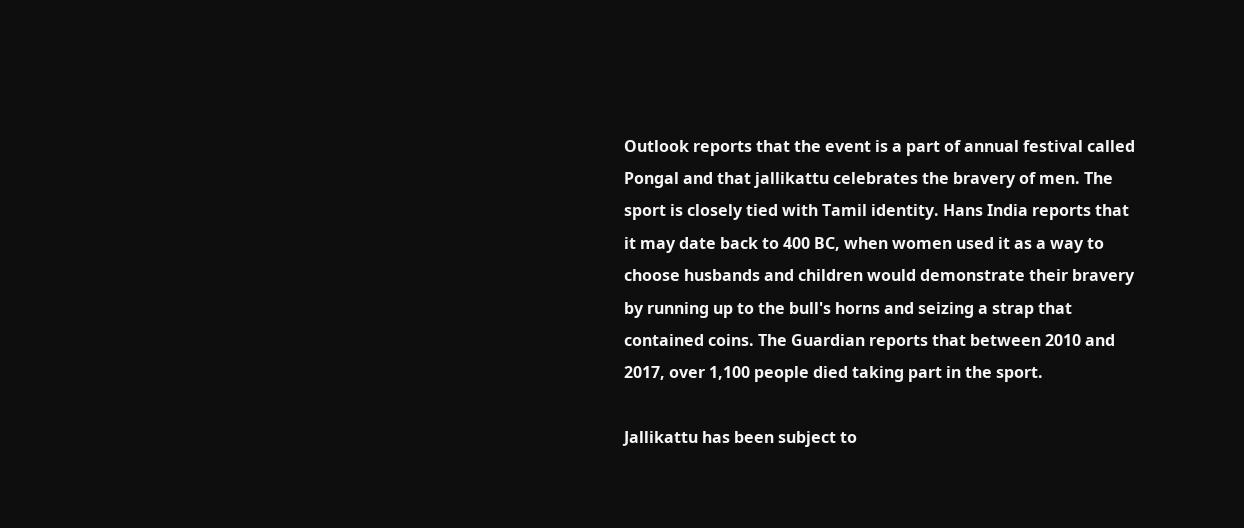Outlook reports that the event is a part of annual festival called Pongal and that jallikattu celebrates the bravery of men. The sport is closely tied with Tamil identity. Hans India reports that it may date back to 400 BC, when women used it as a way to choose husbands and children would demonstrate their bravery by running up to the bull's horns and seizing a strap that contained coins. The Guardian reports that between 2010 and 2017, over 1,100 people died taking part in the sport.

Jallikattu has been subject to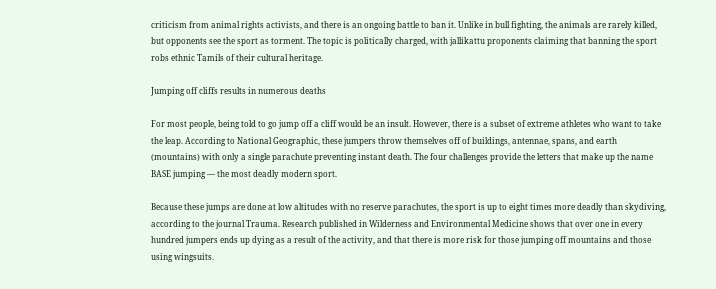criticism from animal rights activists, and there is an ongoing battle to ban it. Unlike in bull fighting, the animals are rarely killed, but opponents see the sport as torment. The topic is politically charged, with jallikattu proponents claiming that banning the sport robs ethnic Tamils of their cultural heritage.

Jumping off cliffs results in numerous deaths

For most people, being told to go jump off a cliff would be an insult. However, there is a subset of extreme athletes who want to take the leap. According to National Geographic, these jumpers throw themselves off of buildings, antennae, spans, and earth (mountains) with only a single parachute preventing instant death. The four challenges provide the letters that make up the name BASE jumping — the most deadly modern sport.

Because these jumps are done at low altitudes with no reserve parachutes, the sport is up to eight times more deadly than skydiving, according to the journal Trauma. Research published in Wilderness and Environmental Medicine shows that over one in every hundred jumpers ends up dying as a result of the activity, and that there is more risk for those jumping off mountains and those using wingsuits.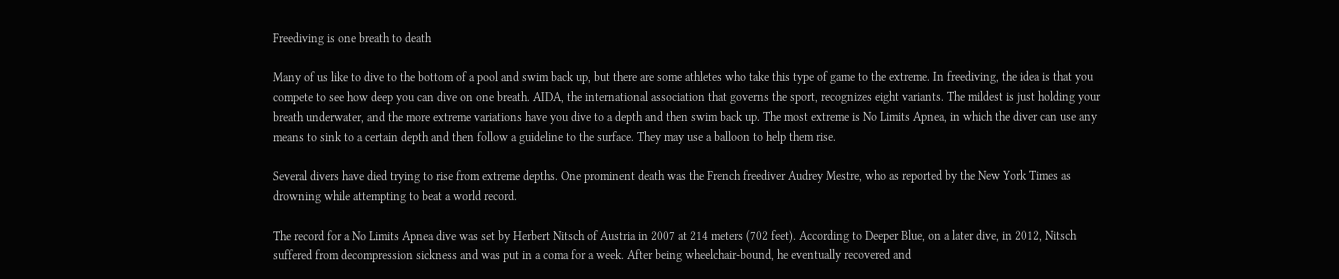Freediving is one breath to death

Many of us like to dive to the bottom of a pool and swim back up, but there are some athletes who take this type of game to the extreme. In freediving, the idea is that you compete to see how deep you can dive on one breath. AIDA, the international association that governs the sport, recognizes eight variants. The mildest is just holding your breath underwater, and the more extreme variations have you dive to a depth and then swim back up. The most extreme is No Limits Apnea, in which the diver can use any means to sink to a certain depth and then follow a guideline to the surface. They may use a balloon to help them rise.

Several divers have died trying to rise from extreme depths. One prominent death was the French freediver Audrey Mestre, who as reported by the New York Times as drowning while attempting to beat a world record.

The record for a No Limits Apnea dive was set by Herbert Nitsch of Austria in 2007 at 214 meters (702 feet). According to Deeper Blue, on a later dive, in 2012, Nitsch suffered from decompression sickness and was put in a coma for a week. After being wheelchair-bound, he eventually recovered and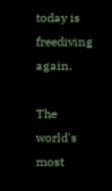today is freediving again.

The world's most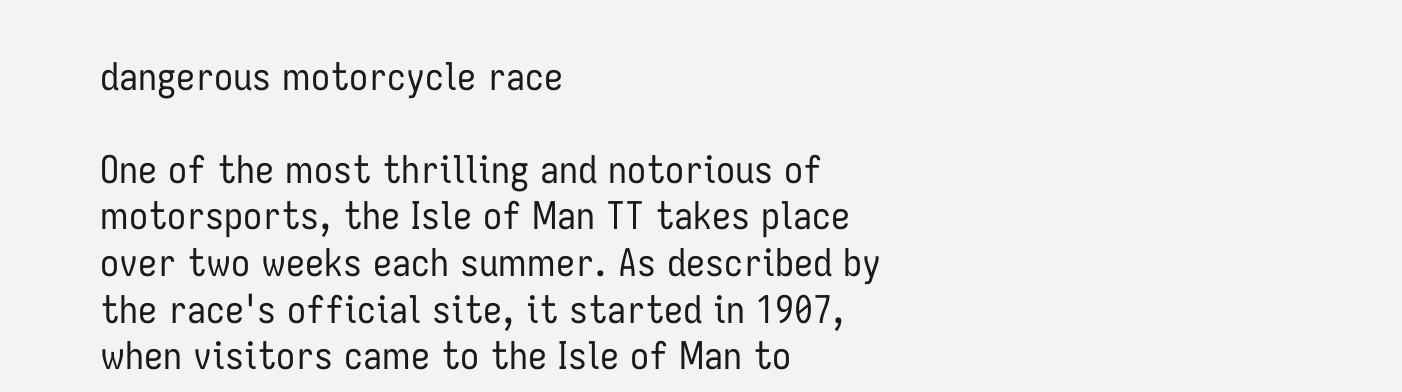dangerous motorcycle race

One of the most thrilling and notorious of motorsports, the Isle of Man TT takes place over two weeks each summer. As described by the race's official site, it started in 1907, when visitors came to the Isle of Man to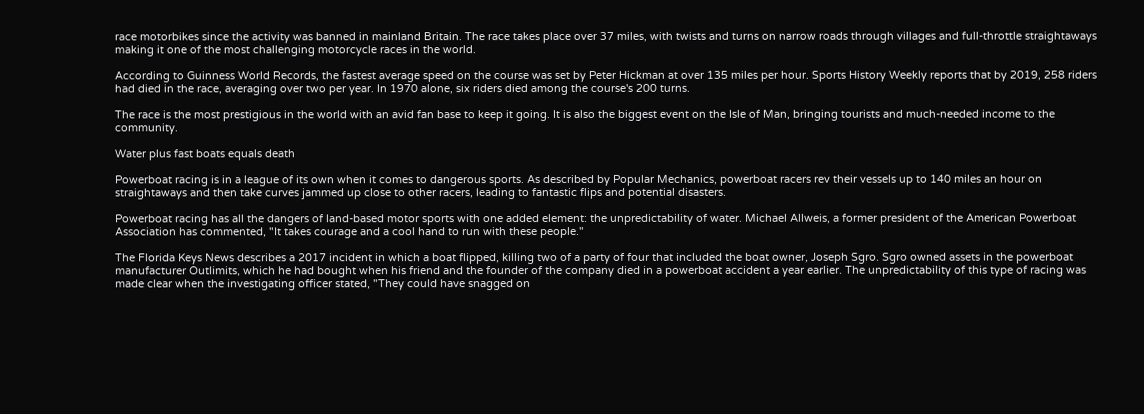race motorbikes since the activity was banned in mainland Britain. The race takes place over 37 miles, with twists and turns on narrow roads through villages and full-throttle straightaways making it one of the most challenging motorcycle races in the world.

According to Guinness World Records, the fastest average speed on the course was set by Peter Hickman at over 135 miles per hour. Sports History Weekly reports that by 2019, 258 riders had died in the race, averaging over two per year. In 1970 alone, six riders died among the course's 200 turns.

The race is the most prestigious in the world with an avid fan base to keep it going. It is also the biggest event on the Isle of Man, bringing tourists and much-needed income to the community.

Water plus fast boats equals death

Powerboat racing is in a league of its own when it comes to dangerous sports. As described by Popular Mechanics, powerboat racers rev their vessels up to 140 miles an hour on straightaways and then take curves jammed up close to other racers, leading to fantastic flips and potential disasters.

Powerboat racing has all the dangers of land-based motor sports with one added element: the unpredictability of water. Michael Allweis, a former president of the American Powerboat Association has commented, "It takes courage and a cool hand to run with these people."

The Florida Keys News describes a 2017 incident in which a boat flipped, killing two of a party of four that included the boat owner, Joseph Sgro. Sgro owned assets in the powerboat manufacturer Outlimits, which he had bought when his friend and the founder of the company died in a powerboat accident a year earlier. The unpredictability of this type of racing was made clear when the investigating officer stated, "They could have snagged on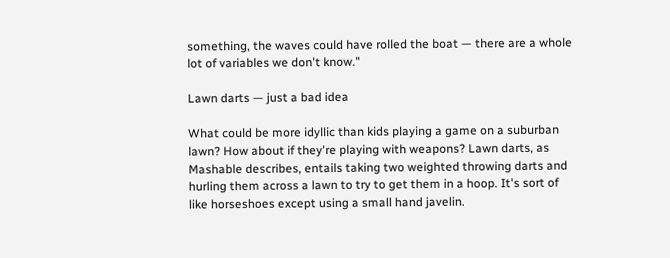something, the waves could have rolled the boat — there are a whole lot of variables we don't know."

Lawn darts — just a bad idea

What could be more idyllic than kids playing a game on a suburban lawn? How about if they're playing with weapons? Lawn darts, as Mashable describes, entails taking two weighted throwing darts and hurling them across a lawn to try to get them in a hoop. It's sort of like horseshoes except using a small hand javelin.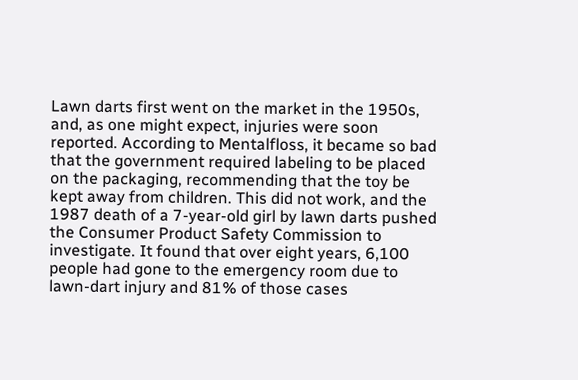Lawn darts first went on the market in the 1950s, and, as one might expect, injuries were soon reported. According to Mentalfloss, it became so bad that the government required labeling to be placed on the packaging, recommending that the toy be kept away from children. This did not work, and the 1987 death of a 7-year-old girl by lawn darts pushed the Consumer Product Safety Commission to investigate. It found that over eight years, 6,100 people had gone to the emergency room due to lawn-dart injury and 81% of those cases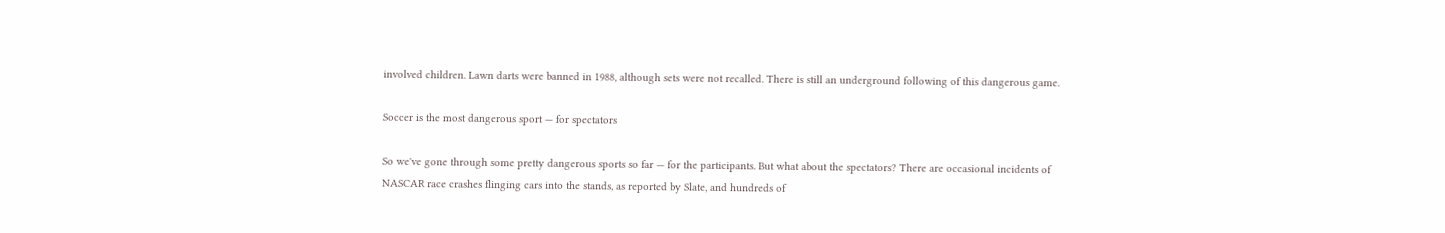involved children. Lawn darts were banned in 1988, although sets were not recalled. There is still an underground following of this dangerous game.

Soccer is the most dangerous sport — for spectators

So we've gone through some pretty dangerous sports so far — for the participants. But what about the spectators? There are occasional incidents of NASCAR race crashes flinging cars into the stands, as reported by Slate, and hundreds of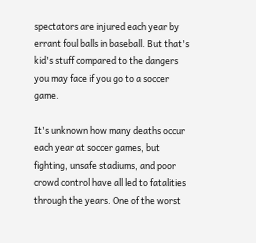spectators are injured each year by errant foul balls in baseball. But that's kid's stuff compared to the dangers you may face if you go to a soccer game.

It's unknown how many deaths occur each year at soccer games, but fighting, unsafe stadiums, and poor crowd control have all led to fatalities through the years. One of the worst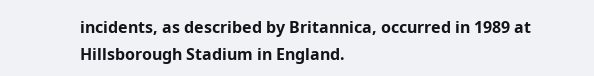incidents, as described by Britannica, occurred in 1989 at Hillsborough Stadium in England.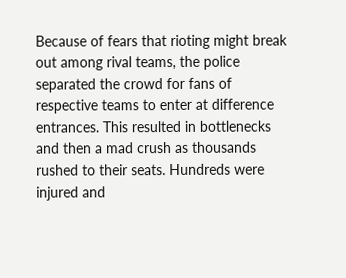Because of fears that rioting might break out among rival teams, the police separated the crowd for fans of respective teams to enter at difference entrances. This resulted in bottlenecks and then a mad crush as thousands rushed to their seats. Hundreds were injured and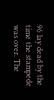96 lay dead by the time the stampede was over. The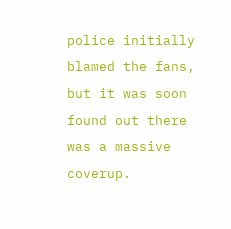police initially blamed the fans, but it was soon found out there was a massive coverup.